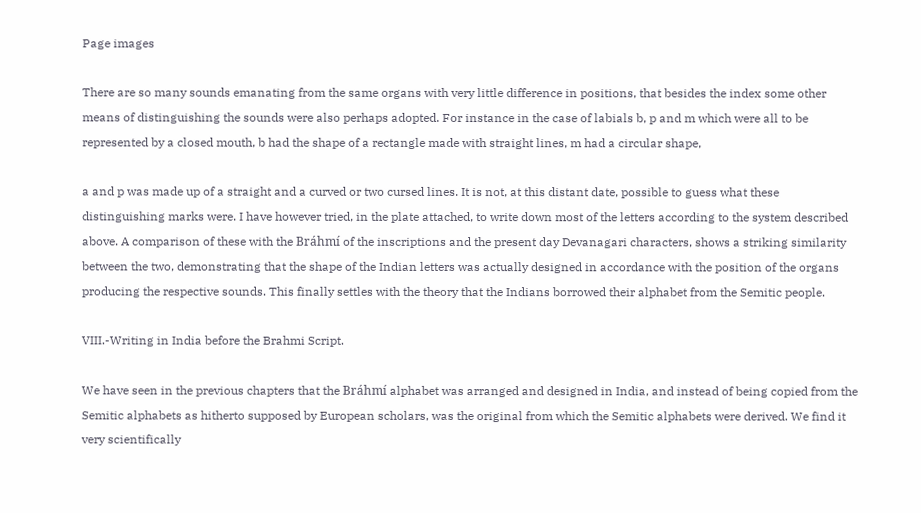Page images

There are so many sounds emanating from the same organs with very little difference in positions, that besides the index some other means of distinguishing the sounds were also perhaps adopted. For instance in the case of labials b, p and m which were all to be represented by a closed mouth, b had the shape of a rectangle made with straight lines, m had a circular shape,

a and p was made up of a straight and a curved or two cursed lines. It is not, at this distant date, possible to guess what these distinguishing marks were. I have however tried, in the plate attached, to write down most of the letters according to the system described above. A comparison of these with the Bráhmí of the inscriptions and the present day Devanagari characters, shows a striking similarity between the two, demonstrating that the shape of the Indian letters was actually designed in accordance with the position of the organs producing the respective sounds. This finally settles with the theory that the Indians borrowed their alphabet from the Semitic people.

VIII.-Writing in India before the Brahmi Script.

We have seen in the previous chapters that the Bráhmí alphabet was arranged and designed in India, and instead of being copied from the Semitic alphabets as hitherto supposed by European scholars, was the original from which the Semitic alphabets were derived. We find it very scientifically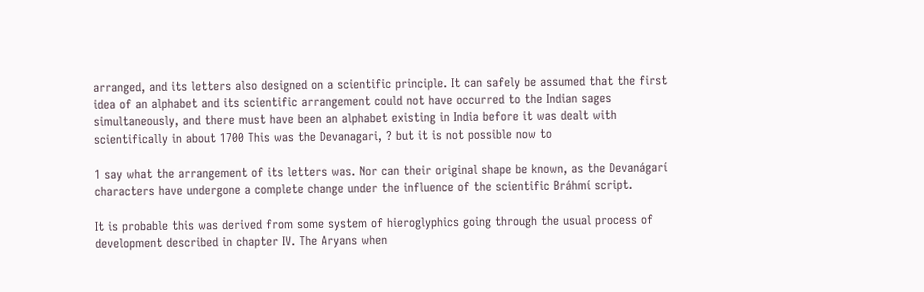arranged, and its letters also designed on a scientific principle. It can safely be assumed that the first idea of an alphabet and its scientific arrangement could not have occurred to the Indian sages simultaneously, and there must have been an alphabet existing in India before it was dealt with scientifically in about 1700 This was the Devanagari, ? but it is not possible now to

1 say what the arrangement of its letters was. Nor can their original shape be known, as the Devanágarí characters have undergone a complete change under the influence of the scientific Bráhmí script.

It is probable this was derived from some system of hieroglyphics going through the usual process of development described in chapter IV. The Aryans when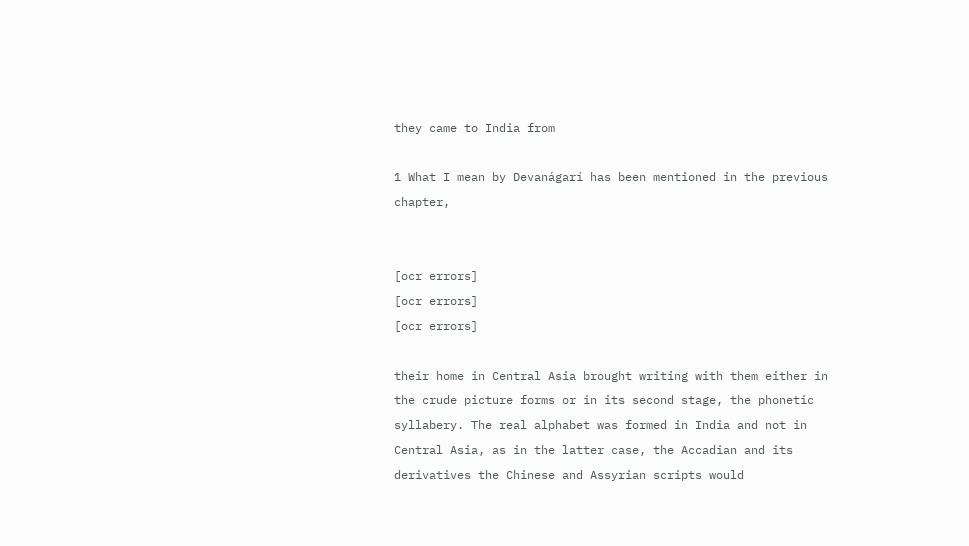they came to India from

1 What I mean by Devanágarí has been mentioned in the previous chapter,


[ocr errors]
[ocr errors]
[ocr errors]

their home in Central Asia brought writing with them either in the crude picture forms or in its second stage, the phonetic syllabery. The real alphabet was formed in India and not in Central Asia, as in the latter case, the Accadian and its derivatives the Chinese and Assyrian scripts would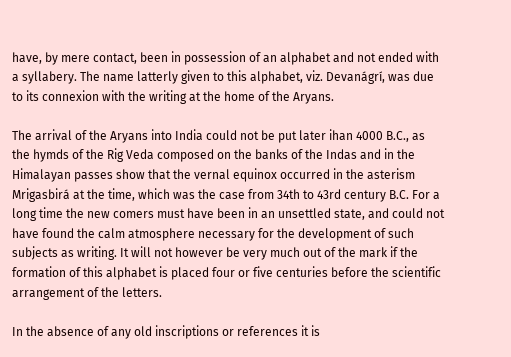have, by mere contact, been in possession of an alphabet and not ended with a syllabery. The name latterly given to this alphabet, viz. Devanágrí, was due to its connexion with the writing at the home of the Aryans.

The arrival of the Aryans into India could not be put later ihan 4000 B.C., as the hymds of the Rig Veda composed on the banks of the Indas and in the Himalayan passes show that the vernal equinox occurred in the asterism Mrigasbirá at the time, which was the case from 34th to 43rd century B.C. For a long time the new comers must have been in an unsettled state, and could not have found the calm atmosphere necessary for the development of such subjects as writing. It will not however be very much out of the mark if the formation of this alphabet is placed four or five centuries before the scientific arrangement of the letters.

In the absence of any old inscriptions or references it is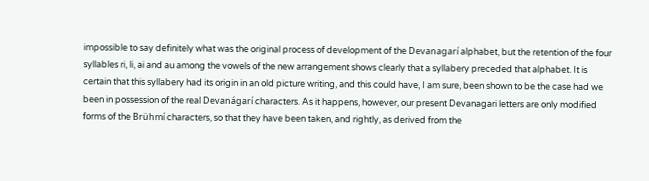impossible to say definitely what was the original process of development of the Devanagarí alphabet, but the retention of the four syllables ri, li, ai and au among the vowels of the new arrangement shows clearly that a syllabery preceded that alphabet. It is certain that this syllabery had its origin in an old picture writing, and this could have, I am sure, been shown to be the case had we been in possession of the real Devanágarí characters. As it happens, however, our present Devanagari letters are only modified forms of the Brühmí characters, so that they have been taken, and rightly, as derived from the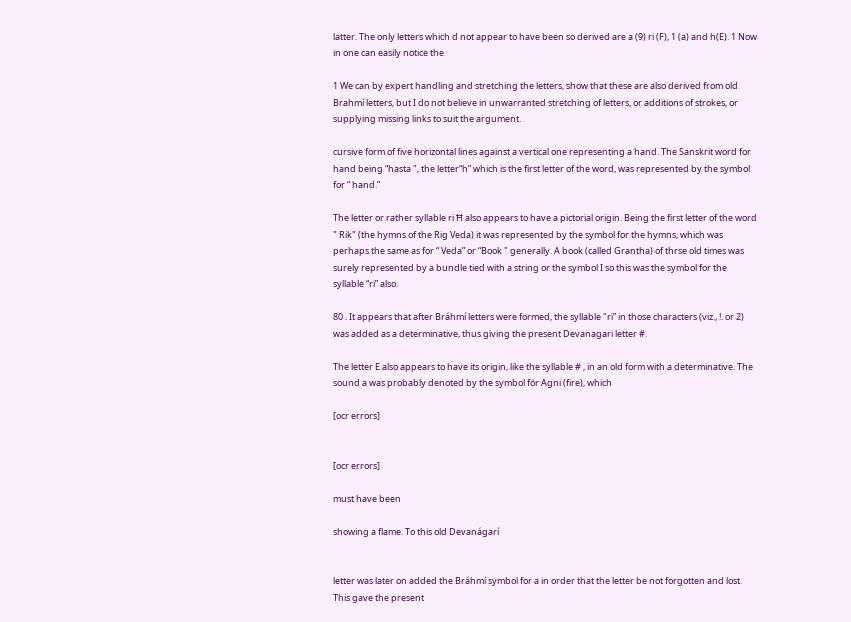latter. The only letters which d not appear to have been so derived are a (9) ri (F), 1 (a) and h(E). 1 Now in one can easily notice the

1 We can by expert handling and stretching the letters, show that these are also derived from old Brahmí letters, but I do not believe in unwarranted stretching of letters, or additions of strokes, or supplying missing links to suit the argument.

cursive form of five horizontal lines against a vertical one representing a hand. The Sanskrit word for hand being “hasta ", the letter“h” which is the first letter of the word, was represented by the symbol for “ hand.”

The letter or rather syllable ri Ħ also appears to have a pictorial origin. Being the first letter of the word " Rik" (the hymns of the Rig Veda) it was represented by the symbol for the hymns, which was perhaps the same as for “ Veda” or “Book " generally. A book (called Grantha) of thrse old times was surely represented by a bundle tied with a string or the symbol I so this was the symbol for the syllable “ri” also.

80 . It appears that after Bráhmí letters were formed, the syllable "ri” in those characters (viz., !. or 2) was added as a determinative, thus giving the present Devanagari letter #.

The letter E also appears to have its origin, like the syllable # , in an old form with a determinative. The sound a was probably denoted by the symbol för Agni (fire), which

[ocr errors]


[ocr errors]

must have been

showing a flame. To this old Devanágarí


letter was later on added the Bráhmí symbol for a in order that the letter be not forgotten and lost. This gave the present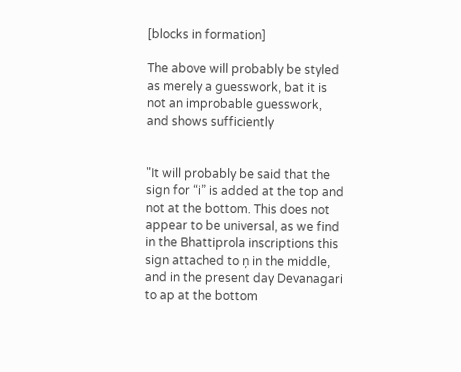[blocks in formation]

The above will probably be styled as merely a guesswork, bat it is not an improbable guesswork, and shows sufficiently


"It will probably be said that the sign for “i” is added at the top and not at the bottom. This does not appear to be universal, as we find in the Bhattiprola inscriptions this sign attached to ņ in the middle, and in the present day Devanagari to ap at the bottom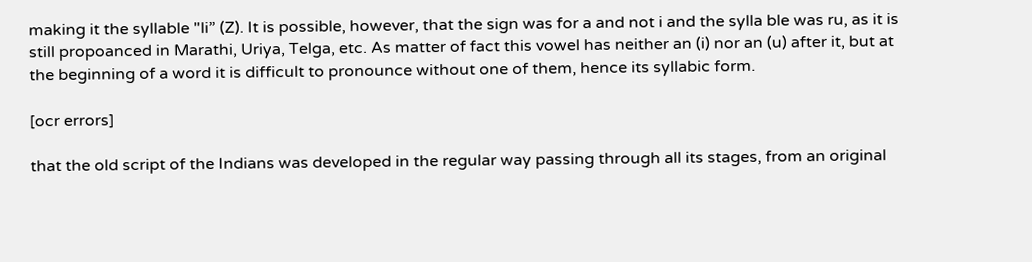making it the syllable "li” (Z). It is possible, however, that the sign was for a and not i and the sylla ble was ru, as it is still propoanced in Marathi, Uriya, Telga, etc. As matter of fact this vowel has neither an (i) nor an (u) after it, but at the beginning of a word it is difficult to pronounce without one of them, hence its syllabic form.

[ocr errors]

that the old script of the Indians was developed in the regular way passing through all its stages, from an original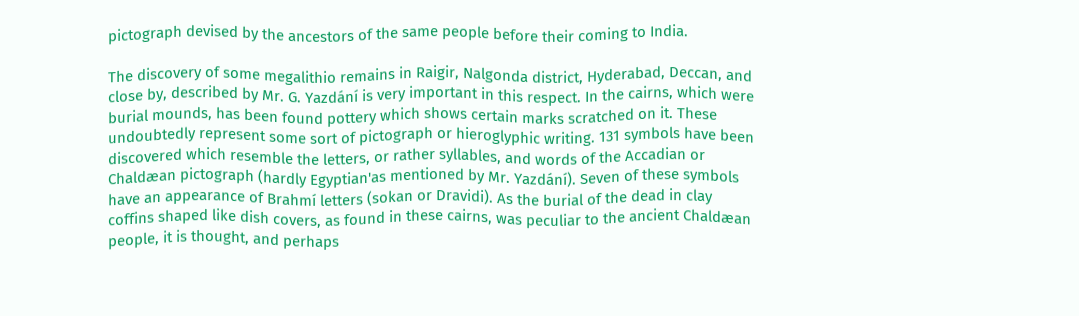pictograph devised by the ancestors of the same people before their coming to India.

The discovery of some megalithio remains in Raigir, Nalgonda district, Hyderabad, Deccan, and close by, described by Mr. G. Yazdání is very important in this respect. In the cairns, which were burial mounds, has been found pottery which shows certain marks scratched on it. These undoubtedly represent some sort of pictograph or hieroglyphic writing. 131 symbols have been discovered which resemble the letters, or rather syllables, and words of the Accadian or Chaldæan pictograph (hardly Egyptian'as mentioned by Mr. Yazdání). Seven of these symbols have an appearance of Brahmí letters (sokan or Dravidi). As the burial of the dead in clay coffins shaped like dish covers, as found in these cairns, was peculiar to the ancient Chaldæan people, it is thought, and perhaps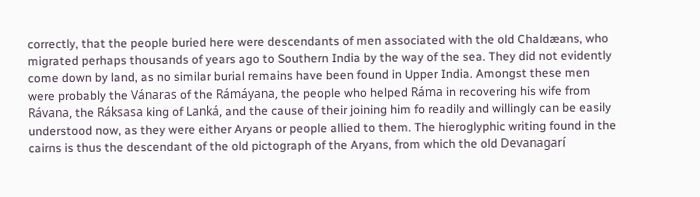correctly, that the people buried here were descendants of men associated with the old Chaldæans, who migrated perhaps thousands of years ago to Southern India by the way of the sea. They did not evidently come down by land, as no similar burial remains have been found in Upper India. Amongst these men were probably the Vánaras of the Rámáyana, the people who helped Ráma in recovering his wife from Rávana, the Ráksasa king of Lanká, and the cause of their joining him fo readily and willingly can be easily understood now, as they were either Aryans or people allied to them. The hieroglyphic writing found in the cairns is thus the descendant of the old pictograph of the Aryans, from which the old Devanagarí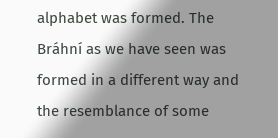alphabet was formed. The Bráhní as we have seen was formed in a different way and the resemblance of some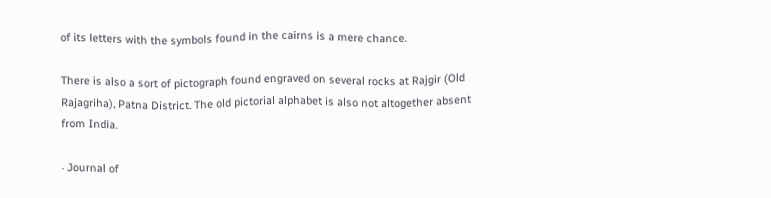of its letters with the symbols found in the cairns is a mere chance.

There is also a sort of pictograph found engraved on several rocks at Rajgir (Old Rajagriha), Patna District. The old pictorial alphabet is also not altogether absent from India.

· Journal of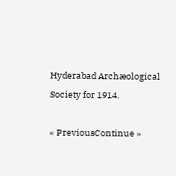Hyderabad Archæological Society for 1914.

« PreviousContinue »